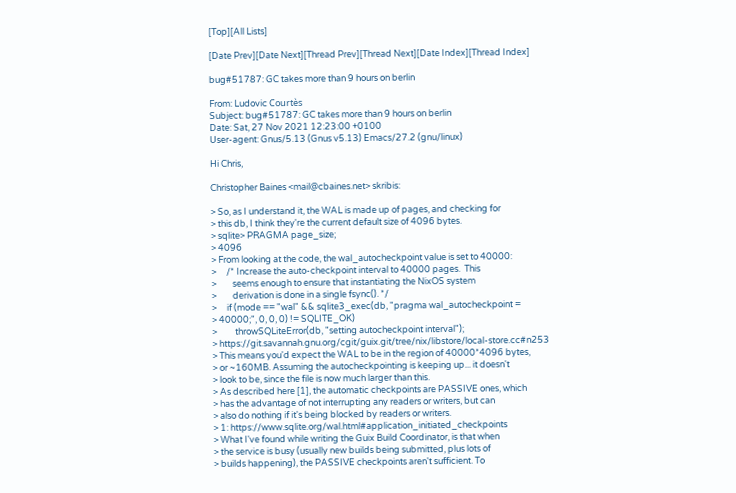[Top][All Lists]

[Date Prev][Date Next][Thread Prev][Thread Next][Date Index][Thread Index]

bug#51787: GC takes more than 9 hours on berlin

From: Ludovic Courtès
Subject: bug#51787: GC takes more than 9 hours on berlin
Date: Sat, 27 Nov 2021 12:23:00 +0100
User-agent: Gnus/5.13 (Gnus v5.13) Emacs/27.2 (gnu/linux)

Hi Chris,

Christopher Baines <mail@cbaines.net> skribis:

> So, as I understand it, the WAL is made up of pages, and checking for
> this db, I think they're the current default size of 4096 bytes.
> sqlite> PRAGMA page_size;
> 4096
> From looking at the code, the wal_autocheckpoint value is set to 40000:
>     /* Increase the auto-checkpoint interval to 40000 pages.  This
>        seems enough to ensure that instantiating the NixOS system
>        derivation is done in a single fsync(). */
>     if (mode == "wal" && sqlite3_exec(db, "pragma wal_autocheckpoint =
> 40000;", 0, 0, 0) != SQLITE_OK)
>         throwSQLiteError(db, "setting autocheckpoint interval");
> https://git.savannah.gnu.org/cgit/guix.git/tree/nix/libstore/local-store.cc#n253
> This means you'd expect the WAL to be in the region of 40000*4096 bytes,
> or ~160MB. Assuming the autocheckpointing is keeping up... it doesn't
> look to be, since the file is now much larger than this.
> As described here [1], the automatic checkpoints are PASSIVE ones, which
> has the advantage of not interrupting any readers or writers, but can
> also do nothing if it's being blocked by readers or writers.
> 1: https://www.sqlite.org/wal.html#application_initiated_checkpoints
> What I've found while writing the Guix Build Coordinator, is that when
> the service is busy (usually new builds being submitted, plus lots of
> builds happening), the PASSIVE checkpoints aren't sufficient. To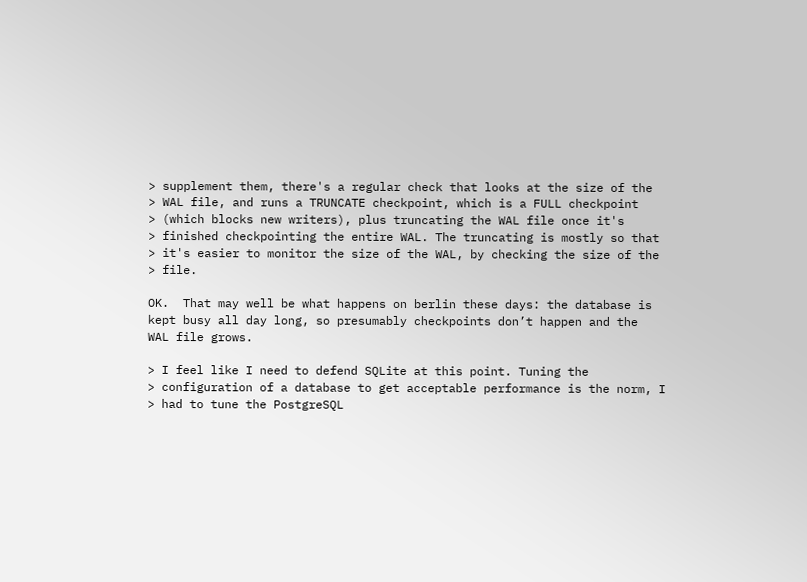> supplement them, there's a regular check that looks at the size of the
> WAL file, and runs a TRUNCATE checkpoint, which is a FULL checkpoint
> (which blocks new writers), plus truncating the WAL file once it's
> finished checkpointing the entire WAL. The truncating is mostly so that
> it's easier to monitor the size of the WAL, by checking the size of the
> file.

OK.  That may well be what happens on berlin these days: the database is
kept busy all day long, so presumably checkpoints don’t happen and the
WAL file grows.

> I feel like I need to defend SQLite at this point. Tuning the
> configuration of a database to get acceptable performance is the norm, I
> had to tune the PostgreSQL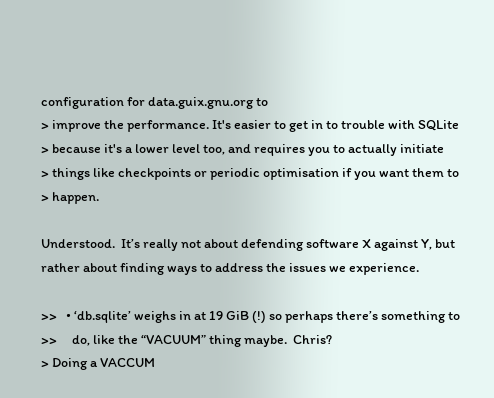configuration for data.guix.gnu.org to
> improve the performance. It's easier to get in to trouble with SQLite
> because it's a lower level too, and requires you to actually initiate
> things like checkpoints or periodic optimisation if you want them to
> happen.

Understood.  It’s really not about defending software X against Y, but
rather about finding ways to address the issues we experience.

>>   • ‘db.sqlite’ weighs in at 19 GiB (!) so perhaps there’s something to
>>     do, like the “VACUUM” thing maybe.  Chris?
> Doing a VACCUM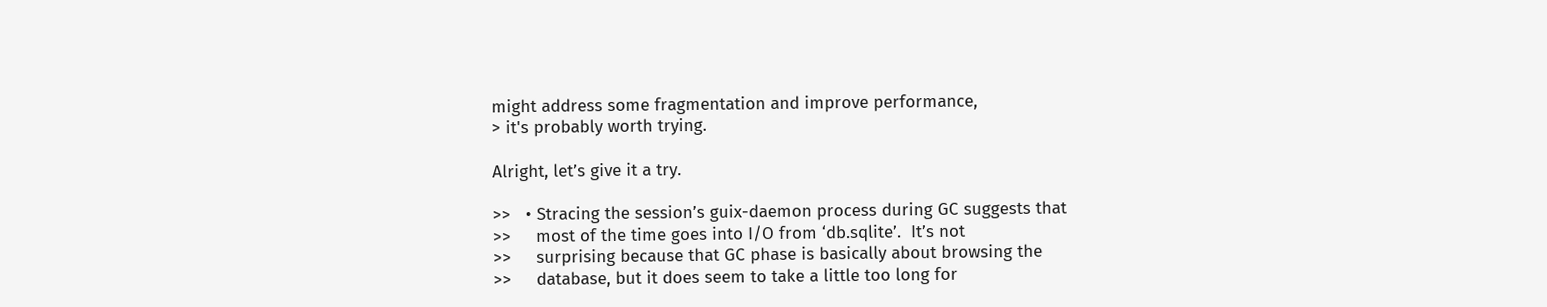might address some fragmentation and improve performance,
> it's probably worth trying.

Alright, let’s give it a try.

>>   • Stracing the session’s guix-daemon process during GC suggests that
>>     most of the time goes into I/O from ‘db.sqlite’.  It’s not
>>     surprising because that GC phase is basically about browsing the
>>     database, but it does seem to take a little too long for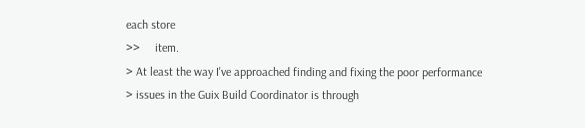each store
>>     item.
> At least the way I've approached finding and fixing the poor performance
> issues in the Guix Build Coordinator is through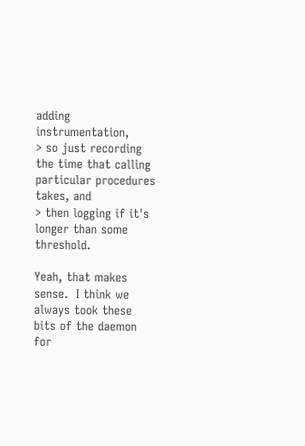adding instrumentation,
> so just recording the time that calling particular procedures takes, and
> then logging if it's longer than some threshold.

Yeah, that makes sense.  I think we always took these bits of the daemon
for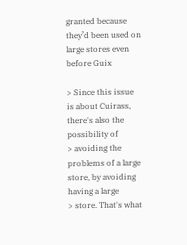granted because they’d been used on large stores even before Guix

> Since this issue is about Cuirass, there's also the possibility of
> avoiding the problems of a large store, by avoiding having a large
> store. That's what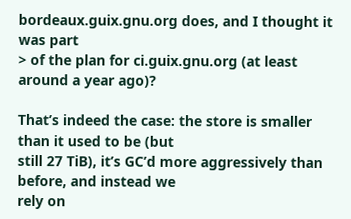bordeaux.guix.gnu.org does, and I thought it was part
> of the plan for ci.guix.gnu.org (at least around a year ago)?

That’s indeed the case: the store is smaller than it used to be (but
still 27 TiB), it’s GC’d more aggressively than before, and instead we
rely on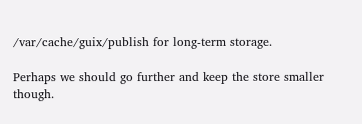/var/cache/guix/publish for long-term storage.

Perhaps we should go further and keep the store smaller though.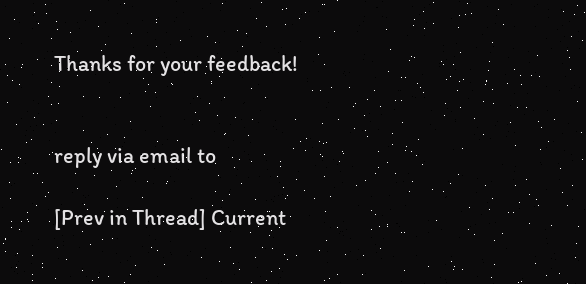Thanks for your feedback!


reply via email to

[Prev in Thread] Current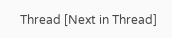Thread [Next in Thread]